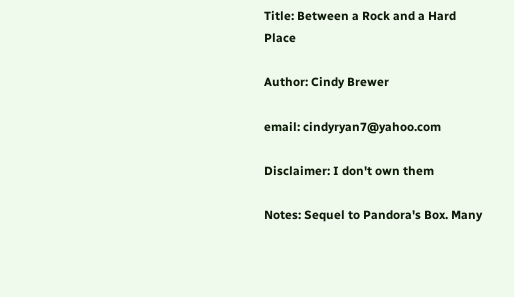Title: Between a Rock and a Hard Place

Author: Cindy Brewer

email: cindyryan7@yahoo.com

Disclaimer: I don't own them

Notes: Sequel to Pandora's Box. Many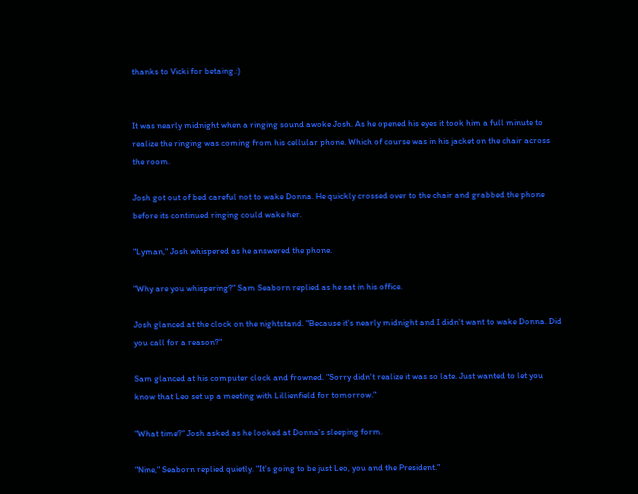thanks to Vicki for betaing.:)


It was nearly midnight when a ringing sound awoke Josh. As he opened his eyes it took him a full minute to realize the ringing was coming from his cellular phone. Which of course was in his jacket on the chair across the room.

Josh got out of bed careful not to wake Donna. He quickly crossed over to the chair and grabbed the phone before its continued ringing could wake her.

"Lyman," Josh whispered as he answered the phone.

"Why are you whispering?" Sam Seaborn replied as he sat in his office.

Josh glanced at the clock on the nightstand. "Because it's nearly midnight and I didn't want to wake Donna. Did you call for a reason?"

Sam glanced at his computer clock and frowned. "Sorry didn't realize it was so late. Just wanted to let you know that Leo set up a meeting with Lillienfield for tomorrow."

"What time?" Josh asked as he looked at Donna's sleeping form.

"Nine," Seaborn replied quietly. "It's going to be just Leo, you and the President."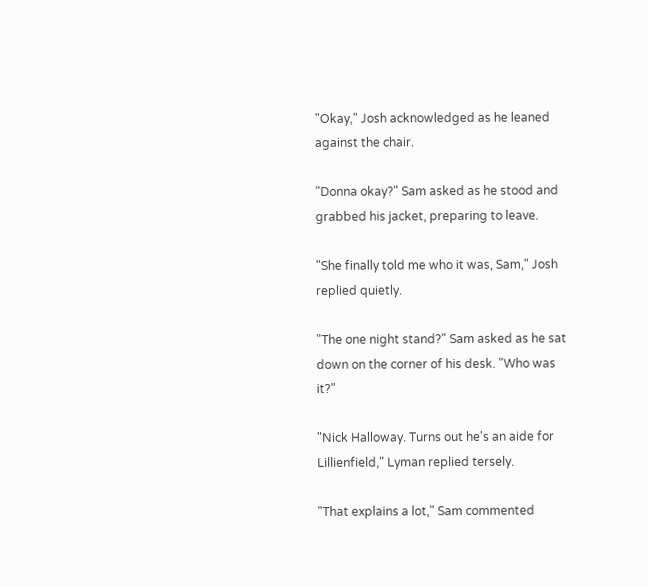"Okay," Josh acknowledged as he leaned against the chair.

"Donna okay?" Sam asked as he stood and grabbed his jacket, preparing to leave.

"She finally told me who it was, Sam," Josh replied quietly.

"The one night stand?" Sam asked as he sat down on the corner of his desk. "Who was it?"

"Nick Halloway. Turns out he's an aide for Lillienfield," Lyman replied tersely.

"That explains a lot," Sam commented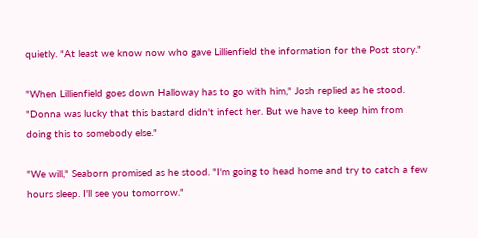quietly. "At least we know now who gave Lillienfield the information for the Post story."

"When Lillienfield goes down Halloway has to go with him," Josh replied as he stood. "Donna was lucky that this bastard didn't infect her. But we have to keep him from doing this to somebody else."

"We will," Seaborn promised as he stood. "I'm going to head home and try to catch a few hours sleep. I'll see you tomorrow."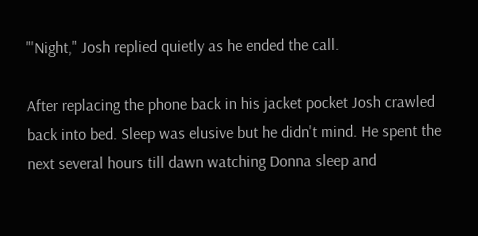"'Night," Josh replied quietly as he ended the call.

After replacing the phone back in his jacket pocket Josh crawled back into bed. Sleep was elusive but he didn't mind. He spent the next several hours till dawn watching Donna sleep and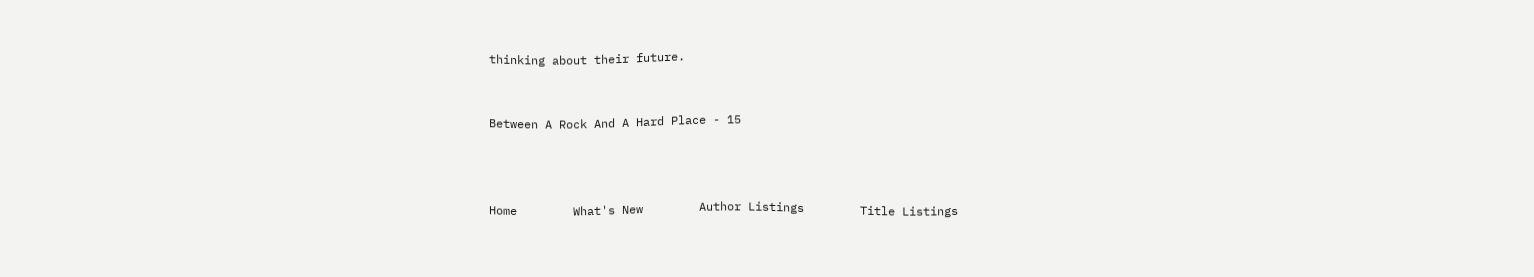thinking about their future.


Between A Rock And A Hard Place - 15



Home        What's New        Author Listings        Title Listings